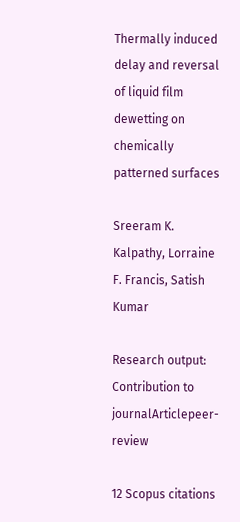Thermally induced delay and reversal of liquid film dewetting on chemically patterned surfaces

Sreeram K. Kalpathy, Lorraine F. Francis, Satish Kumar

Research output: Contribution to journalArticlepeer-review

12 Scopus citations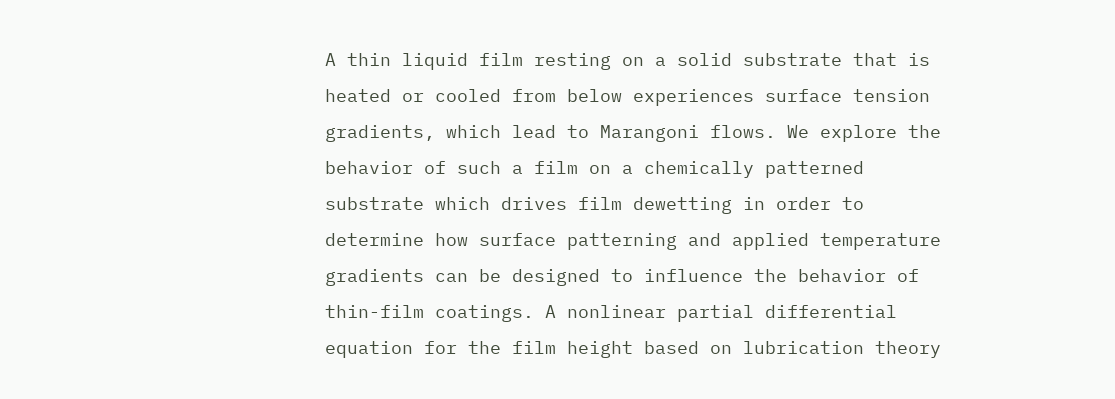A thin liquid film resting on a solid substrate that is heated or cooled from below experiences surface tension gradients, which lead to Marangoni flows. We explore the behavior of such a film on a chemically patterned substrate which drives film dewetting in order to determine how surface patterning and applied temperature gradients can be designed to influence the behavior of thin-film coatings. A nonlinear partial differential equation for the film height based on lubrication theory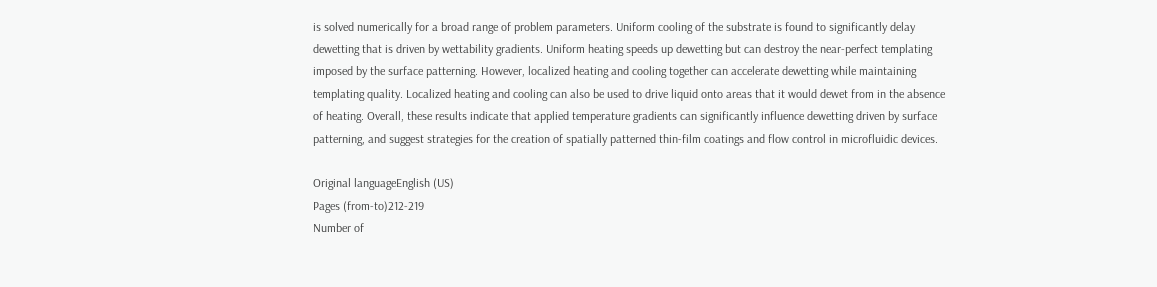is solved numerically for a broad range of problem parameters. Uniform cooling of the substrate is found to significantly delay dewetting that is driven by wettability gradients. Uniform heating speeds up dewetting but can destroy the near-perfect templating imposed by the surface patterning. However, localized heating and cooling together can accelerate dewetting while maintaining templating quality. Localized heating and cooling can also be used to drive liquid onto areas that it would dewet from in the absence of heating. Overall, these results indicate that applied temperature gradients can significantly influence dewetting driven by surface patterning, and suggest strategies for the creation of spatially patterned thin-film coatings and flow control in microfluidic devices.

Original languageEnglish (US)
Pages (from-to)212-219
Number of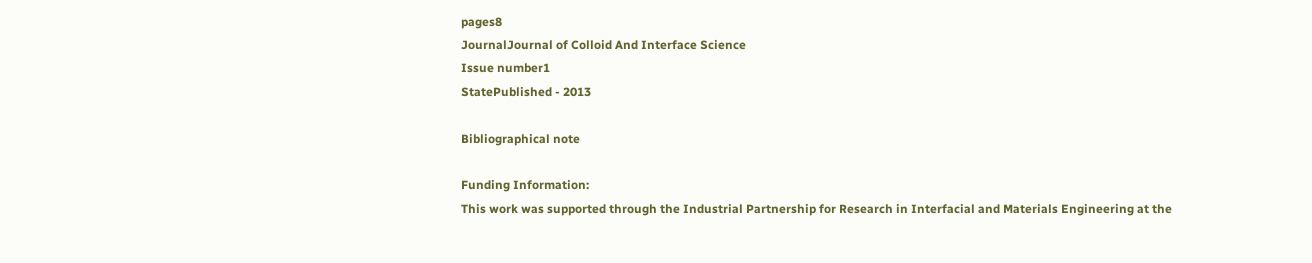pages8
JournalJournal of Colloid And Interface Science
Issue number1
StatePublished - 2013

Bibliographical note

Funding Information:
This work was supported through the Industrial Partnership for Research in Interfacial and Materials Engineering at the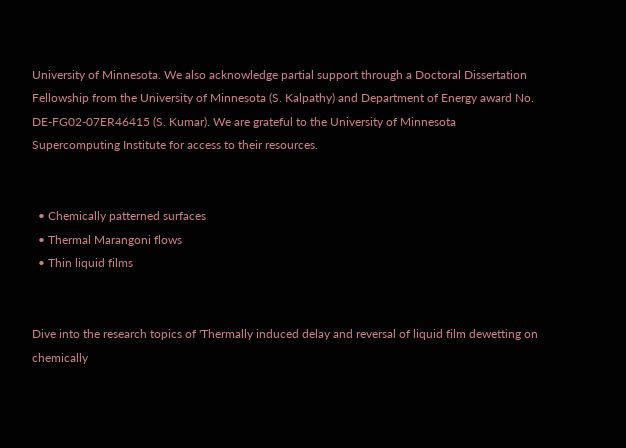University of Minnesota. We also acknowledge partial support through a Doctoral Dissertation Fellowship from the University of Minnesota (S. Kalpathy) and Department of Energy award No. DE-FG02-07ER46415 (S. Kumar). We are grateful to the University of Minnesota Supercomputing Institute for access to their resources.


  • Chemically patterned surfaces
  • Thermal Marangoni flows
  • Thin liquid films


Dive into the research topics of 'Thermally induced delay and reversal of liquid film dewetting on chemically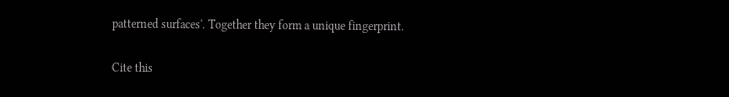patterned surfaces'. Together they form a unique fingerprint.

Cite this